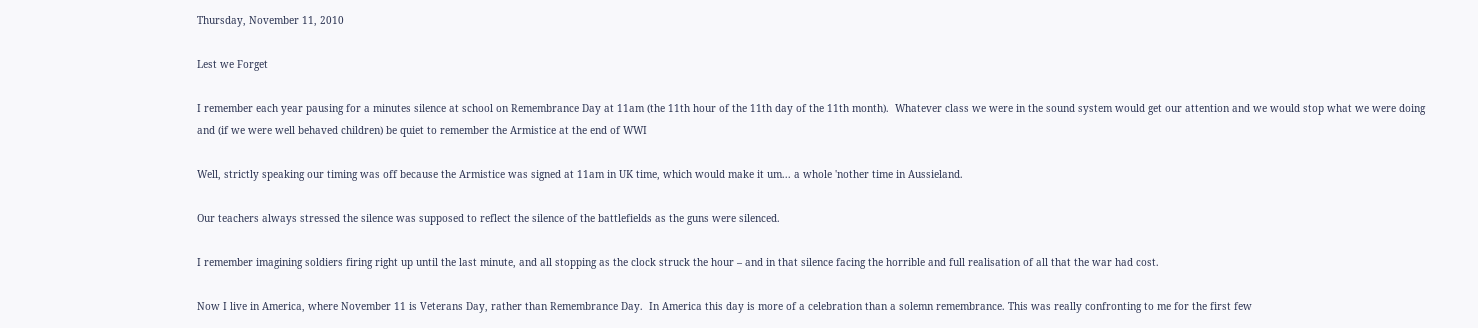Thursday, November 11, 2010

Lest we Forget

I remember each year pausing for a minutes silence at school on Remembrance Day at 11am (the 11th hour of the 11th day of the 11th month).  Whatever class we were in the sound system would get our attention and we would stop what we were doing and (if we were well behaved children) be quiet to remember the Armistice at the end of WWI

Well, strictly speaking our timing was off because the Armistice was signed at 11am in UK time, which would make it um... a whole 'nother time in Aussieland.

Our teachers always stressed the silence was supposed to reflect the silence of the battlefields as the guns were silenced.

I remember imagining soldiers firing right up until the last minute, and all stopping as the clock struck the hour – and in that silence facing the horrible and full realisation of all that the war had cost.

Now I live in America, where November 11 is Veterans Day, rather than Remembrance Day.  In America this day is more of a celebration than a solemn remembrance. This was really confronting to me for the first few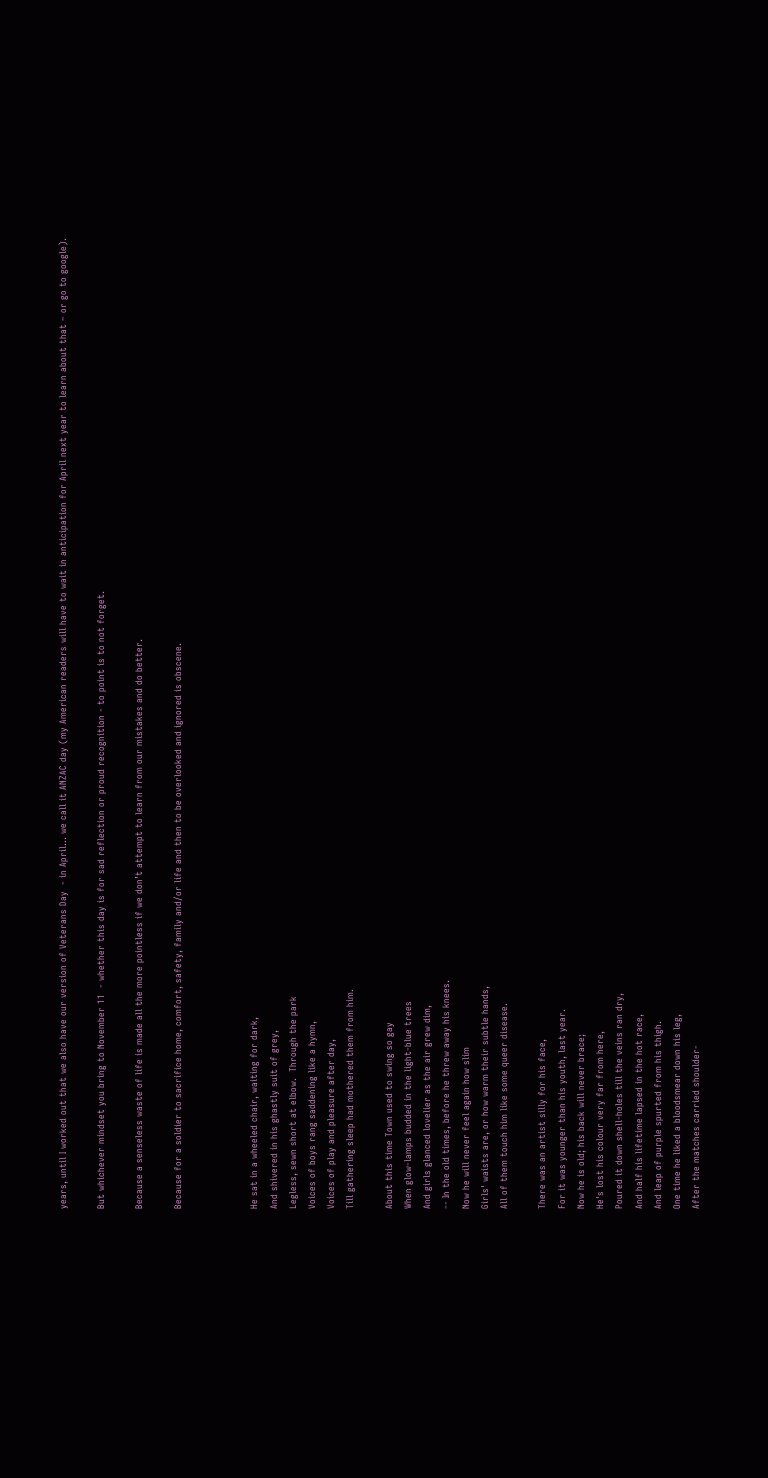years, until I worked out that we also have our version of Veterans Day  - in April… we call it ANZAC day (my American readers will have to wait in anticipation for April next year to learn about that – or go to google).

But whichever mindset you bring to November 11  - whether this day is for sad reflection or proud recognition - to point is to not forget.

Because a senseless waste of life is made all the more pointless if we don’t attempt to learn from our mistakes and do better.

Because for a soldier to sacrifice home, comfort, safety, family and/or life and then to be overlooked and ignored is obscene.



He sat in a wheeled chair, waiting for dark,
And shivered in his ghastly suit of grey,
Legless, sewn short at elbow.  Through the park
Voices of boys rang saddening like a hymn,
Voices of play and pleasure after day,
Till gathering sleep had mothered them from him.

About this time Town used to swing so gay
When glow-lamps budded in the light-blue trees
And girls glanced lovelier as the air grew dim,
-- In the old times, before he threw away his knees.
Now he will never feel again how slim
Girls' waists are, or how warm their subtle hands,
All of them touch him like some queer disease.

There was an artist silly for his face,
For it was younger than his youth, last year.
Now he is old; his back will never brace;
He's lost his colour very far from here,
Poured it down shell-holes till the veins ran dry,
And half his lifetime lapsed in the hot race,
And leap of purple spurted from his thigh.
One time he liked a bloodsmear down his leg,
After the matches carried shoulder-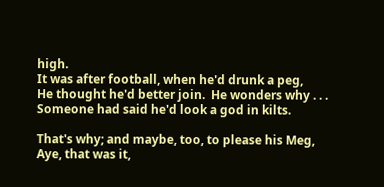high.
It was after football, when he'd drunk a peg,
He thought he'd better join.  He wonders why . . .
Someone had said he'd look a god in kilts.

That's why; and maybe, too, to please his Meg,
Aye, that was it,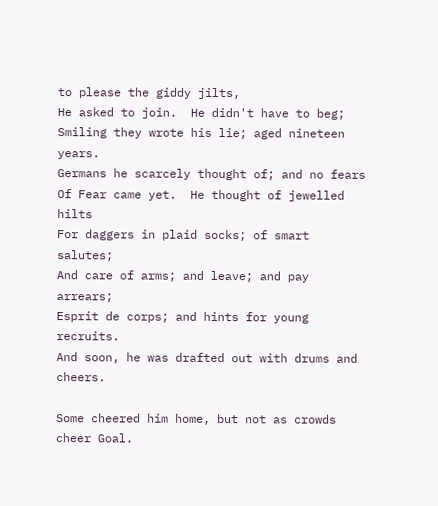to please the giddy jilts,
He asked to join.  He didn't have to beg;
Smiling they wrote his lie; aged nineteen years.
Germans he scarcely thought of; and no fears
Of Fear came yet.  He thought of jewelled hilts
For daggers in plaid socks; of smart salutes;
And care of arms; and leave; and pay arrears;
Esprit de corps; and hints for young recruits.
And soon, he was drafted out with drums and cheers.

Some cheered him home, but not as crowds cheer Goal.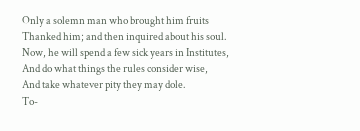Only a solemn man who brought him fruits
Thanked him; and then inquired about his soul.
Now, he will spend a few sick years in Institutes,
And do what things the rules consider wise,
And take whatever pity they may dole.
To-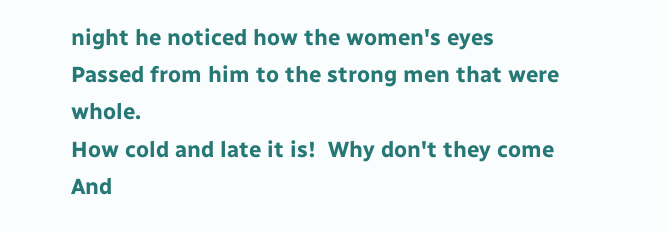night he noticed how the women's eyes
Passed from him to the strong men that were whole.
How cold and late it is!  Why don't they come
And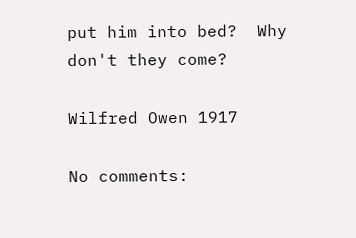put him into bed?  Why don't they come?

Wilfred Owen 1917

No comments: